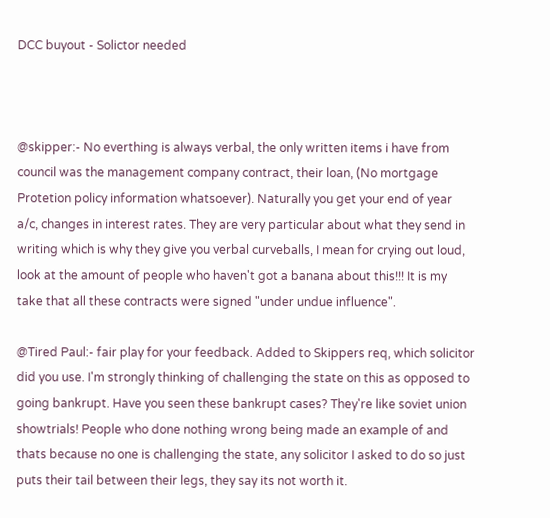DCC buyout - Solictor needed



@skipper:- No everthing is always verbal, the only written items i have from council was the management company contract, their loan, (No mortgage Protetion policy information whatsoever). Naturally you get your end of year a/c, changes in interest rates. They are very particular about what they send in writing which is why they give you verbal curveballs, I mean for crying out loud, look at the amount of people who haven't got a banana about this!!! It is my take that all these contracts were signed "under undue influence".

@Tired Paul:- fair play for your feedback. Added to Skippers req, which solicitor did you use. I'm strongly thinking of challenging the state on this as opposed to going bankrupt. Have you seen these bankrupt cases? They're like soviet union showtrials! People who done nothing wrong being made an example of and thats because no one is challenging the state, any solicitor I asked to do so just puts their tail between their legs, they say its not worth it.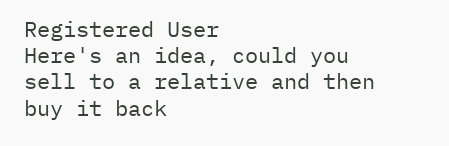Registered User
Here's an idea, could you sell to a relative and then buy it back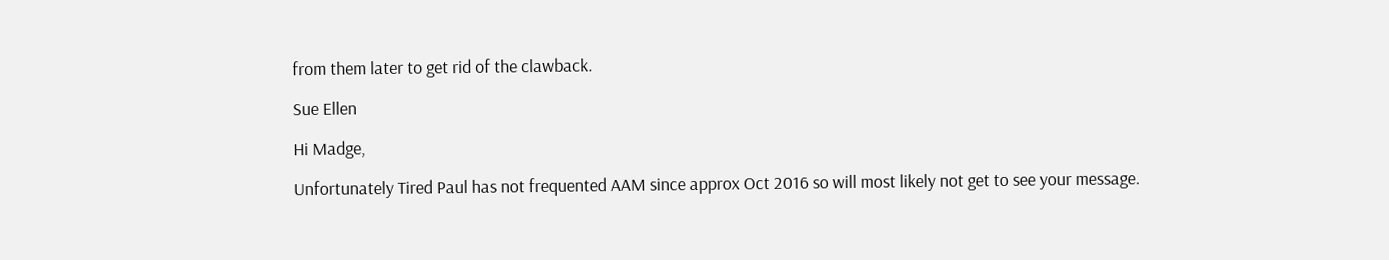from them later to get rid of the clawback.

Sue Ellen

Hi Madge,

Unfortunately Tired Paul has not frequented AAM since approx Oct 2016 so will most likely not get to see your message.